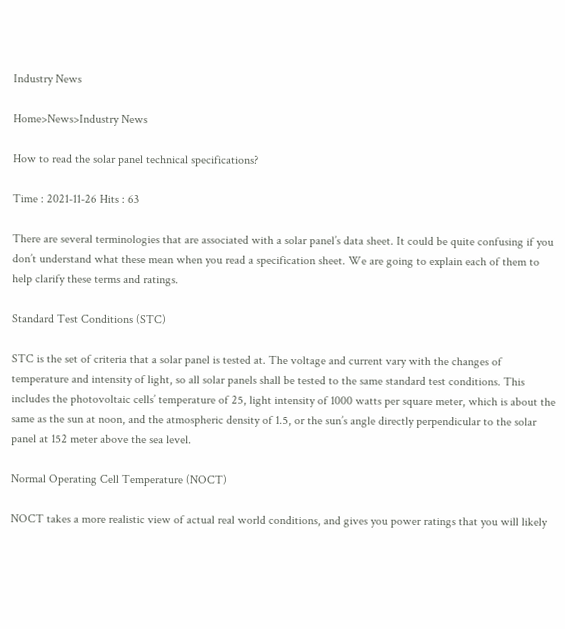Industry News

Home>News>Industry News

How to read the solar panel technical specifications?

Time : 2021-11-26 Hits : 63

There are several terminologies that are associated with a solar panel’s data sheet. It could be quite confusing if you don’t understand what these mean when you read a specification sheet. We are going to explain each of them to help clarify these terms and ratings.

Standard Test Conditions (STC)

STC is the set of criteria that a solar panel is tested at. The voltage and current vary with the changes of temperature and intensity of light, so all solar panels shall be tested to the same standard test conditions. This includes the photovoltaic cells’ temperature of 25, light intensity of 1000 watts per square meter, which is about the same as the sun at noon, and the atmospheric density of 1.5, or the sun’s angle directly perpendicular to the solar panel at 152 meter above the sea level.

Normal Operating Cell Temperature (NOCT)

NOCT takes a more realistic view of actual real world conditions, and gives you power ratings that you will likely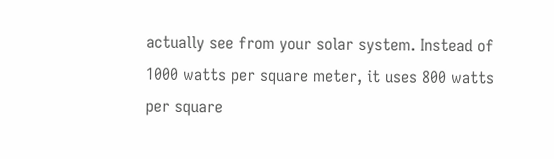actually see from your solar system. Instead of 1000 watts per square meter, it uses 800 watts per square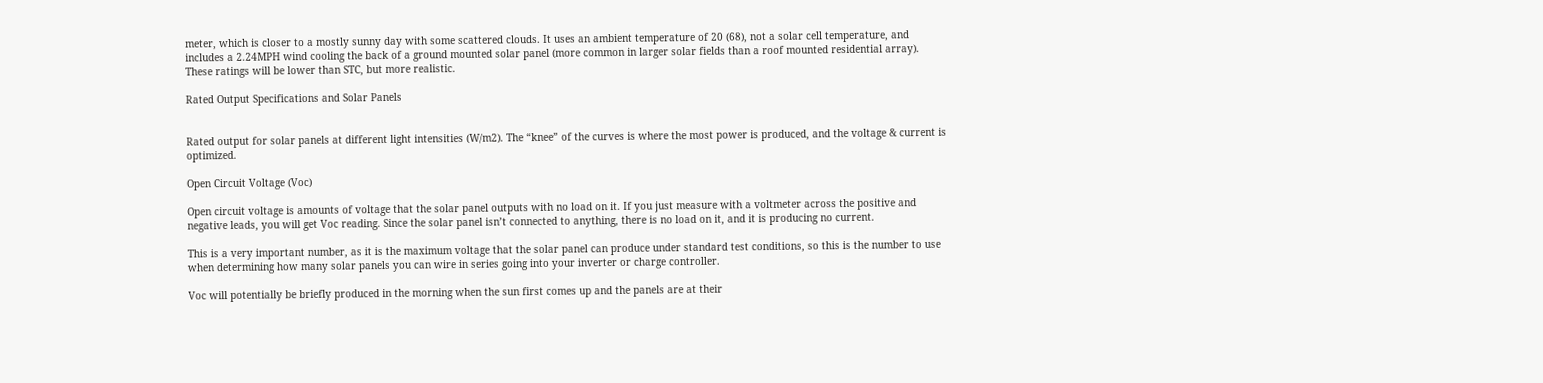meter, which is closer to a mostly sunny day with some scattered clouds. It uses an ambient temperature of 20 (68), not a solar cell temperature, and includes a 2.24MPH wind cooling the back of a ground mounted solar panel (more common in larger solar fields than a roof mounted residential array). These ratings will be lower than STC, but more realistic.

Rated Output Specifications and Solar Panels


Rated output for solar panels at different light intensities (W/m2). The “knee” of the curves is where the most power is produced, and the voltage & current is optimized.

Open Circuit Voltage (Voc)

Open circuit voltage is amounts of voltage that the solar panel outputs with no load on it. If you just measure with a voltmeter across the positive and negative leads, you will get Voc reading. Since the solar panel isn’t connected to anything, there is no load on it, and it is producing no current.

This is a very important number, as it is the maximum voltage that the solar panel can produce under standard test conditions, so this is the number to use when determining how many solar panels you can wire in series going into your inverter or charge controller.

Voc will potentially be briefly produced in the morning when the sun first comes up and the panels are at their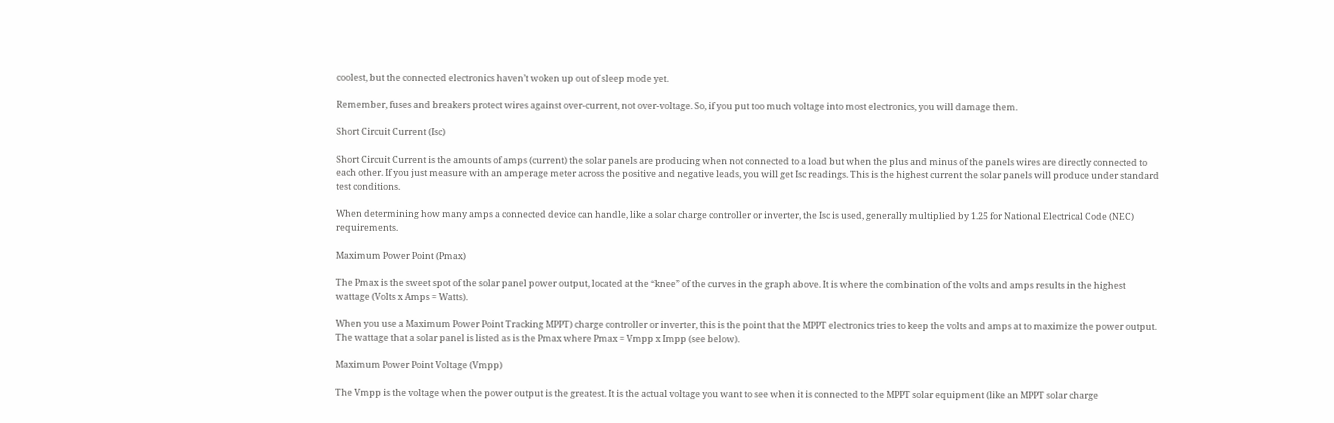coolest, but the connected electronics haven’t woken up out of sleep mode yet.

Remember, fuses and breakers protect wires against over-current, not over-voltage. So, if you put too much voltage into most electronics, you will damage them.

Short Circuit Current (Isc)

Short Circuit Current is the amounts of amps (current) the solar panels are producing when not connected to a load but when the plus and minus of the panels wires are directly connected to each other. If you just measure with an amperage meter across the positive and negative leads, you will get Isc readings. This is the highest current the solar panels will produce under standard test conditions.

When determining how many amps a connected device can handle, like a solar charge controller or inverter, the Isc is used, generally multiplied by 1.25 for National Electrical Code (NEC) requirements.

Maximum Power Point (Pmax)

The Pmax is the sweet spot of the solar panel power output, located at the “knee” of the curves in the graph above. It is where the combination of the volts and amps results in the highest wattage (Volts x Amps = Watts).

When you use a Maximum Power Point Tracking MPPT) charge controller or inverter, this is the point that the MPPT electronics tries to keep the volts and amps at to maximize the power output. The wattage that a solar panel is listed as is the Pmax where Pmax = Vmpp x Impp (see below).

Maximum Power Point Voltage (Vmpp)

The Vmpp is the voltage when the power output is the greatest. It is the actual voltage you want to see when it is connected to the MPPT solar equipment (like an MPPT solar charge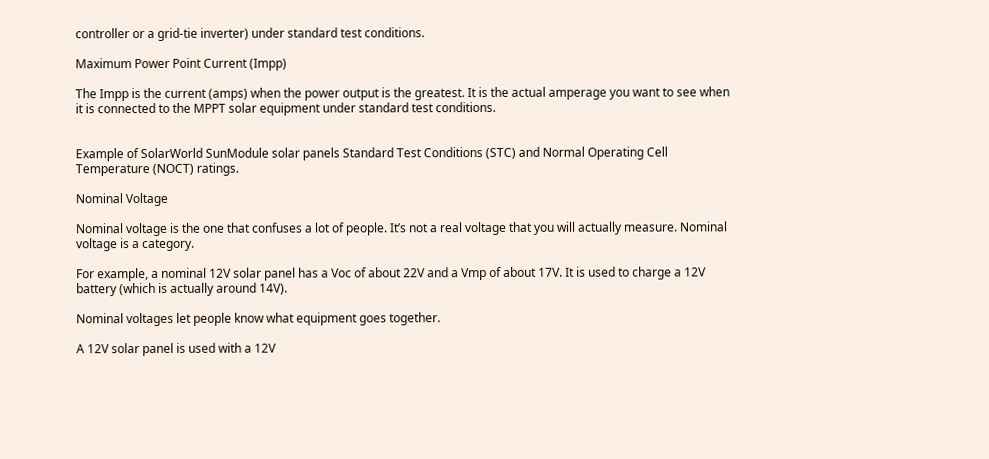controller or a grid-tie inverter) under standard test conditions.

Maximum Power Point Current (Impp)

The Impp is the current (amps) when the power output is the greatest. It is the actual amperage you want to see when it is connected to the MPPT solar equipment under standard test conditions.


Example of SolarWorld SunModule solar panels Standard Test Conditions (STC) and Normal Operating Cell Temperature (NOCT) ratings.

Nominal Voltage

Nominal voltage is the one that confuses a lot of people. It’s not a real voltage that you will actually measure. Nominal voltage is a category.

For example, a nominal 12V solar panel has a Voc of about 22V and a Vmp of about 17V. It is used to charge a 12V battery (which is actually around 14V).

Nominal voltages let people know what equipment goes together.

A 12V solar panel is used with a 12V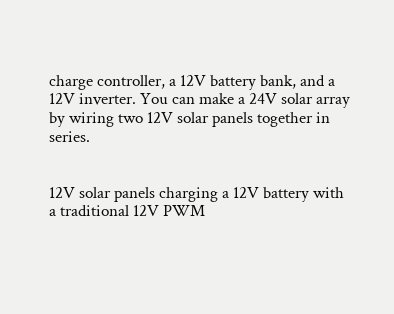charge controller, a 12V battery bank, and a 12V inverter. You can make a 24V solar array by wiring two 12V solar panels together in series.


12V solar panels charging a 12V battery with a traditional 12V PWM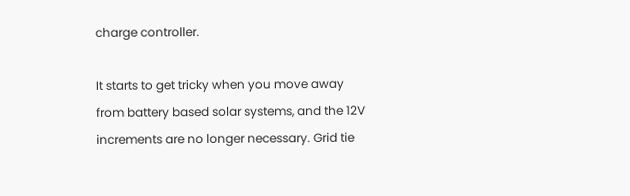charge controller.

It starts to get tricky when you move away from battery based solar systems, and the 12V increments are no longer necessary. Grid tie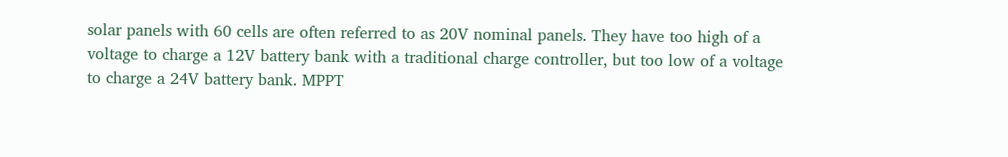solar panels with 60 cells are often referred to as 20V nominal panels. They have too high of a voltage to charge a 12V battery bank with a traditional charge controller, but too low of a voltage to charge a 24V battery bank. MPPT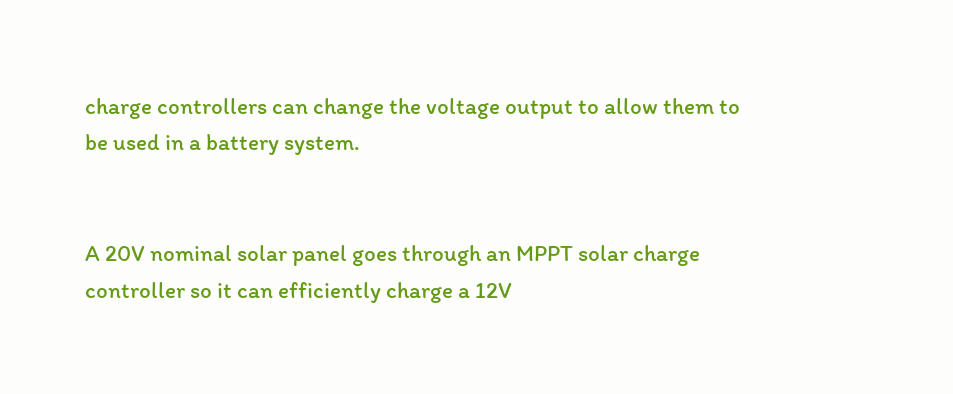charge controllers can change the voltage output to allow them to be used in a battery system.


A 20V nominal solar panel goes through an MPPT solar charge controller so it can efficiently charge a 12V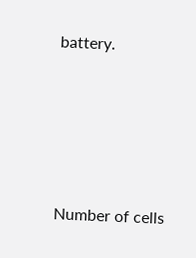battery.





Number of cells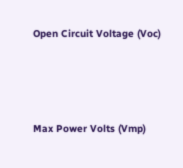Open Circuit Voltage (Voc)




Max Power Volts (Vmp)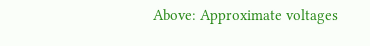Above: Approximate voltages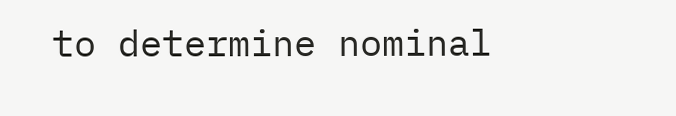to determine nominal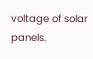voltage of solar panels.